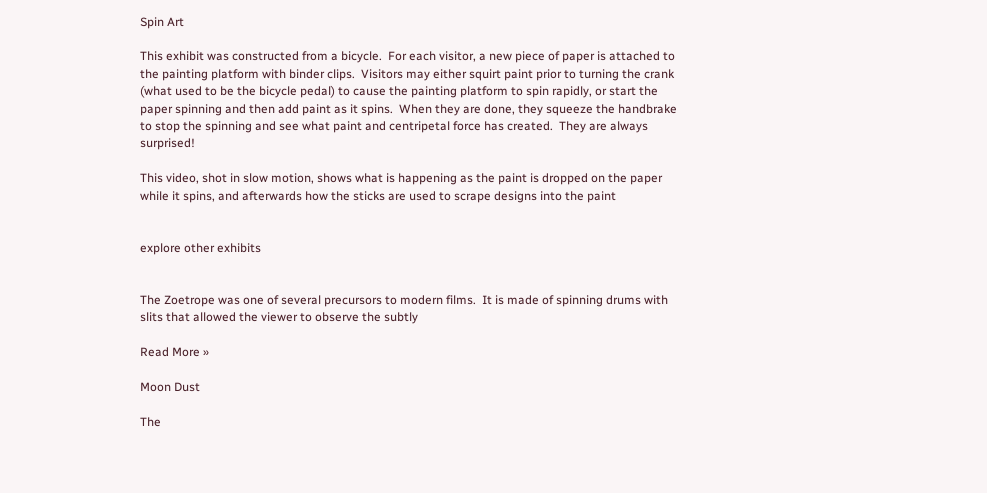Spin Art

This exhibit was constructed from a bicycle.  For each visitor, a new piece of paper is attached to the painting platform with binder clips.  Visitors may either squirt paint prior to turning the crank (what used to be the bicycle pedal) to cause the painting platform to spin rapidly, or start the paper spinning and then add paint as it spins.  When they are done, they squeeze the handbrake to stop the spinning and see what paint and centripetal force has created.  They are always surprised!

This video, shot in slow motion, shows what is happening as the paint is dropped on the paper while it spins, and afterwards how the sticks are used to scrape designs into the paint


explore other exhibits


The Zoetrope was one of several precursors to modern films.  It is made of spinning drums with slits that allowed the viewer to observe the subtly

Read More »

Moon Dust

The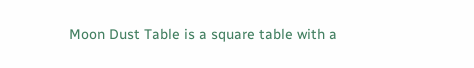Moon Dust Table is a square table with a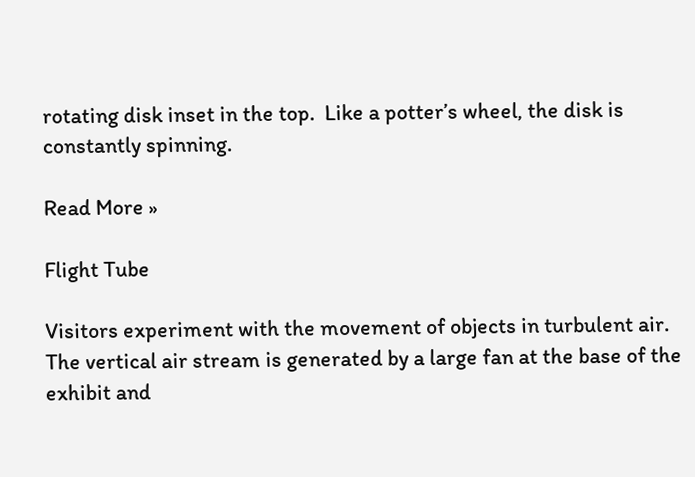rotating disk inset in the top.  Like a potter’s wheel, the disk is constantly spinning.

Read More »

Flight Tube

Visitors experiment with the movement of objects in turbulent air.  The vertical air stream is generated by a large fan at the base of the exhibit and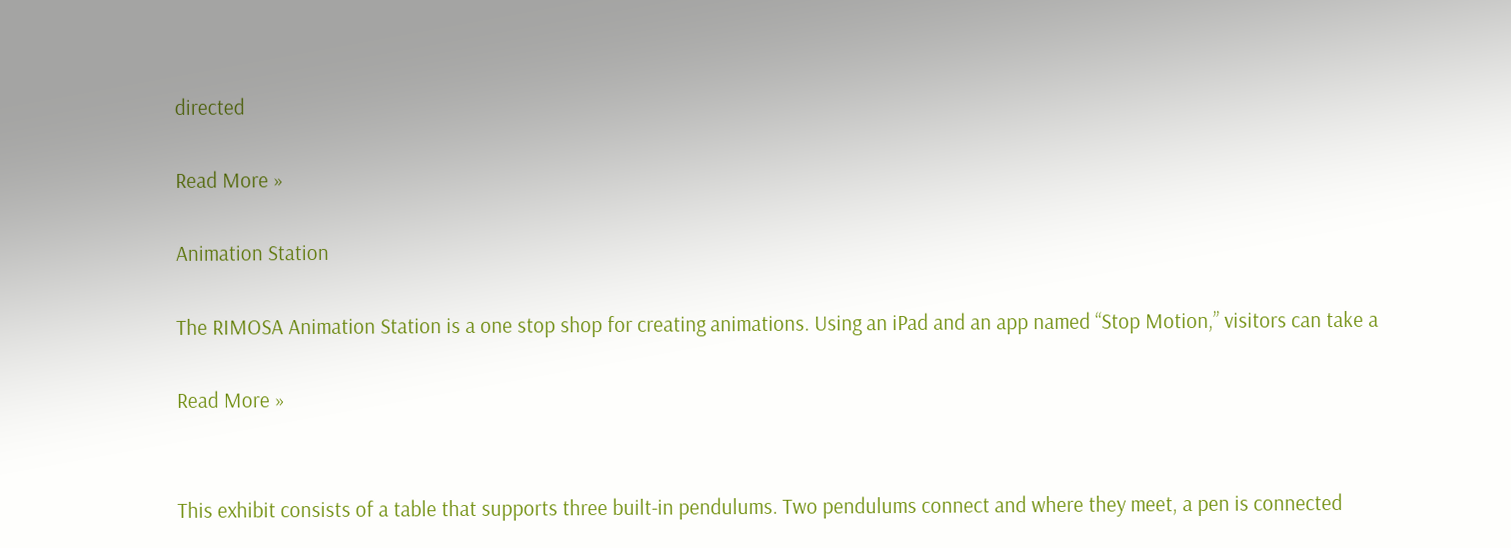directed

Read More »

Animation Station

The RIMOSA Animation Station is a one stop shop for creating animations. Using an iPad and an app named “Stop Motion,” visitors can take a

Read More »


This exhibit consists of a table that supports three built-in pendulums. Two pendulums connect and where they meet, a pen is connected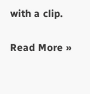with a clip.

Read More »